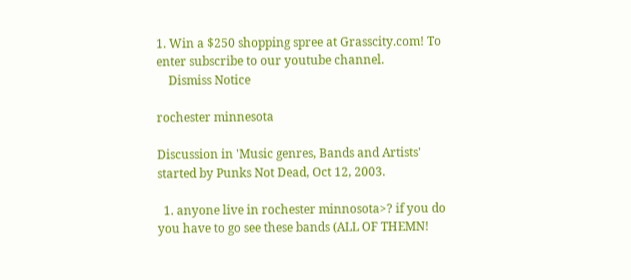1. Win a $250 shopping spree at Grasscity.com! To enter subscribe to our youtube channel.
    Dismiss Notice

rochester minnesota

Discussion in 'Music genres, Bands and Artists' started by Punks Not Dead, Oct 12, 2003.

  1. anyone live in rochester minnosota>? if you do you have to go see these bands (ALL OF THEMN!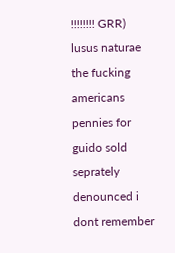!!!!!!!! GRR) lusus naturae the fucking americans pennies for guido sold seprately denounced i dont remember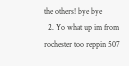the others! bye bye
  2. Yo what up im from rochester too reppin 507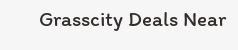Grasscity Deals Near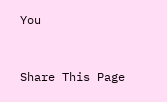You


Share This Page